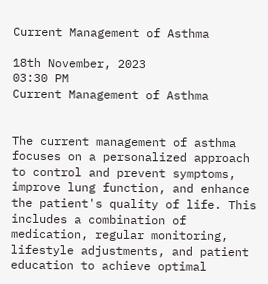Current Management of Asthma

18th November, 2023
03:30 PM
Current Management of Asthma


The current management of asthma focuses on a personalized approach to control and prevent symptoms, improve lung function, and enhance the patient's quality of life. This includes a combination of medication, regular monitoring, lifestyle adjustments, and patient education to achieve optimal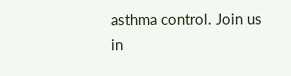asthma control. Join us in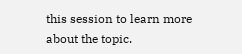this session to learn more about the topic.